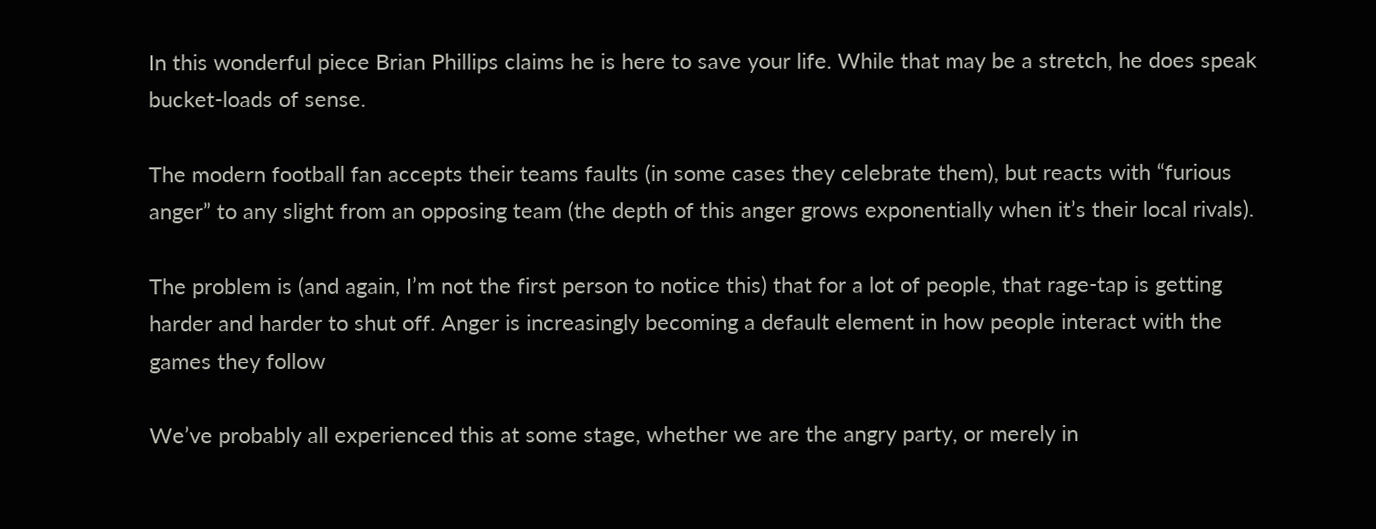In this wonderful piece Brian Phillips claims he is here to save your life. While that may be a stretch, he does speak bucket-loads of sense.

The modern football fan accepts their teams faults (in some cases they celebrate them), but reacts with “furious anger” to any slight from an opposing team (the depth of this anger grows exponentially when it’s their local rivals).

The problem is (and again, I’m not the first person to notice this) that for a lot of people, that rage-tap is getting harder and harder to shut off. Anger is increasingly becoming a default element in how people interact with the games they follow

We’ve probably all experienced this at some stage, whether we are the angry party, or merely in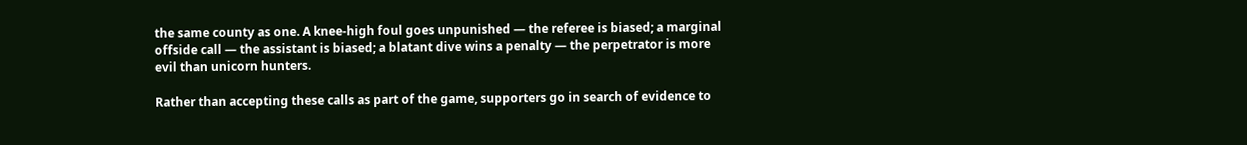the same county as one. A knee-high foul goes unpunished — the referee is biased; a marginal offside call — the assistant is biased; a blatant dive wins a penalty — the perpetrator is more evil than unicorn hunters.

Rather than accepting these calls as part of the game, supporters go in search of evidence to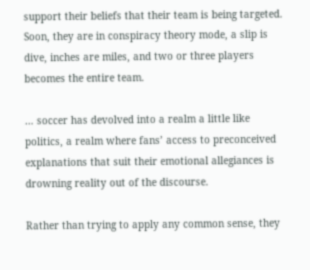support their beliefs that their team is being targeted. Soon, they are in conspiracy theory mode, a slip is dive, inches are miles, and two or three players becomes the entire team.

… soccer has devolved into a realm a little like politics, a realm where fans’ access to preconceived explanations that suit their emotional allegiances is drowning reality out of the discourse.

Rather than trying to apply any common sense, they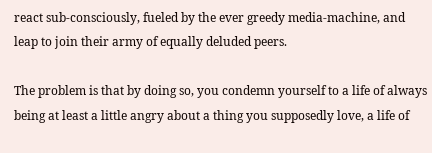react sub-consciously, fueled by the ever greedy media-machine, and leap to join their army of equally deluded peers.

The problem is that by doing so, you condemn yourself to a life of always being at least a little angry about a thing you supposedly love, a life of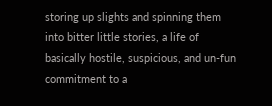storing up slights and spinning them into bitter little stories, a life of basically hostile, suspicious, and un-fun commitment to a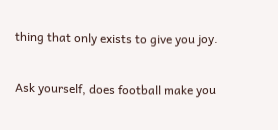thing that only exists to give you joy.

Ask yourself, does football make you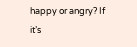happy or angry? If it’s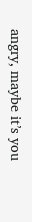angry, maybe it’s you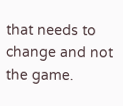that needs to change and not the game.